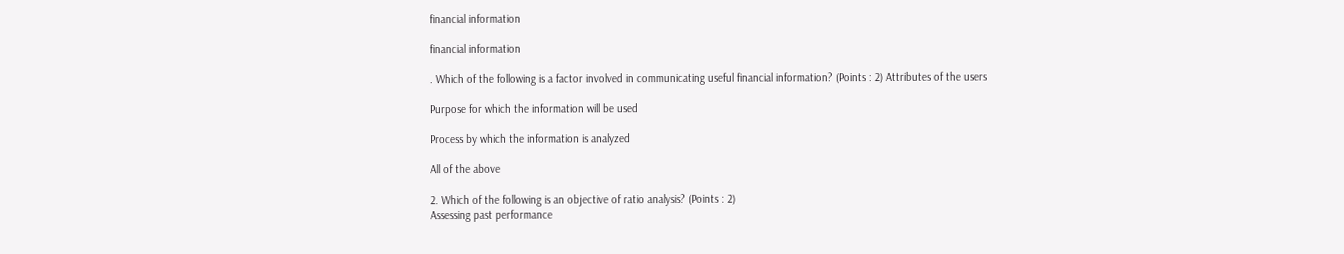financial information

financial information

. Which of the following is a factor involved in communicating useful financial information? (Points : 2) Attributes of the users

Purpose for which the information will be used

Process by which the information is analyzed

All of the above

2. Which of the following is an objective of ratio analysis? (Points : 2)
Assessing past performance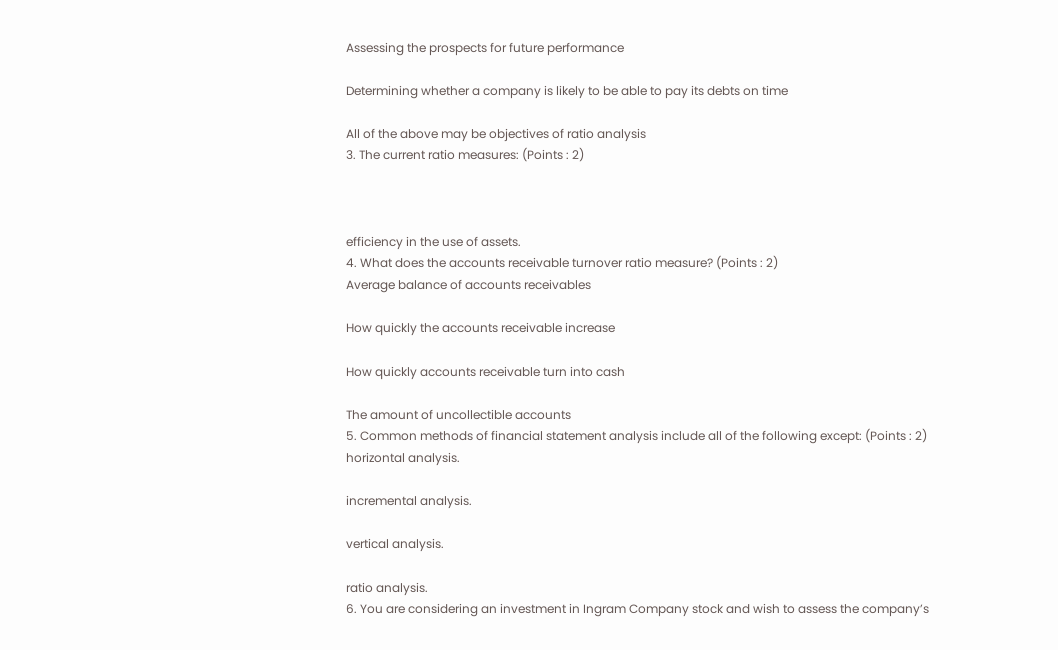Assessing the prospects for future performance

Determining whether a company is likely to be able to pay its debts on time

All of the above may be objectives of ratio analysis
3. The current ratio measures: (Points : 2)



efficiency in the use of assets.
4. What does the accounts receivable turnover ratio measure? (Points : 2)
Average balance of accounts receivables

How quickly the accounts receivable increase

How quickly accounts receivable turn into cash

The amount of uncollectible accounts
5. Common methods of financial statement analysis include all of the following except: (Points : 2)
horizontal analysis.

incremental analysis.

vertical analysis.

ratio analysis.
6. You are considering an investment in Ingram Company stock and wish to assess the company’s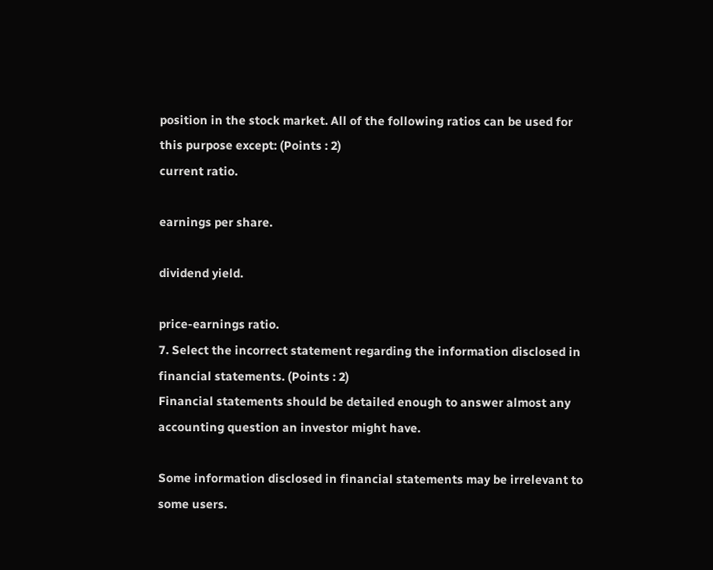position in the stock market. All of the following ratios can be used for this purpose except: (Points : 2)
current ratio.

earnings per share.

dividend yield.

price-earnings ratio.
7. Select the incorrect statement regarding the information disclosed in financial statements. (Points : 2)
Financial statements should be detailed enough to answer almost any accounting question an investor might have.

Some information disclosed in financial statements may be irrelevant to some users.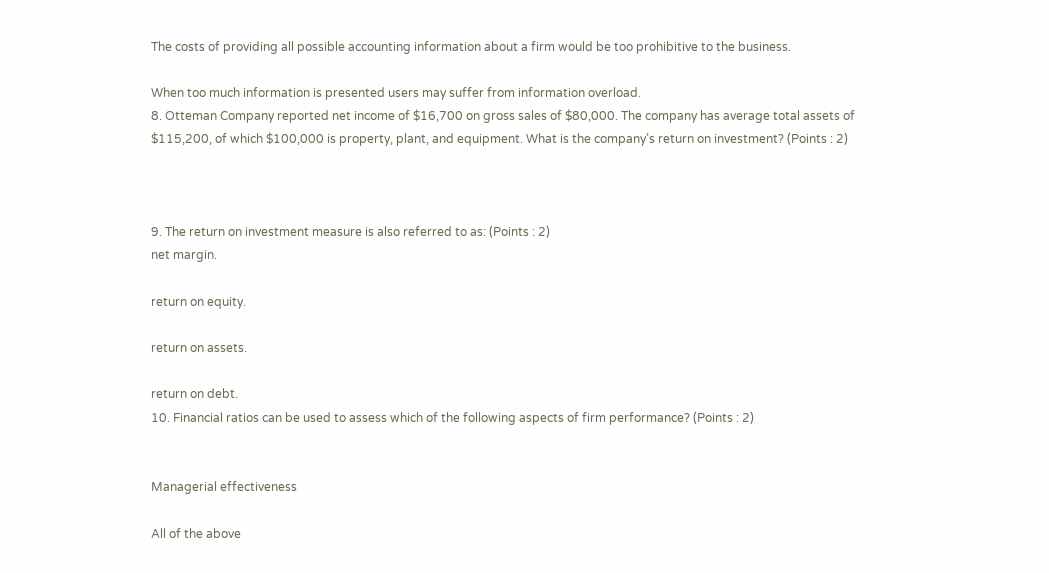The costs of providing all possible accounting information about a firm would be too prohibitive to the business.

When too much information is presented users may suffer from information overload.
8. Otteman Company reported net income of $16,700 on gross sales of $80,000. The company has average total assets of $115,200, of which $100,000 is property, plant, and equipment. What is the company’s return on investment? (Points : 2)



9. The return on investment measure is also referred to as: (Points : 2)
net margin.

return on equity.

return on assets.

return on debt.
10. Financial ratios can be used to assess which of the following aspects of firm performance? (Points : 2)


Managerial effectiveness

All of the above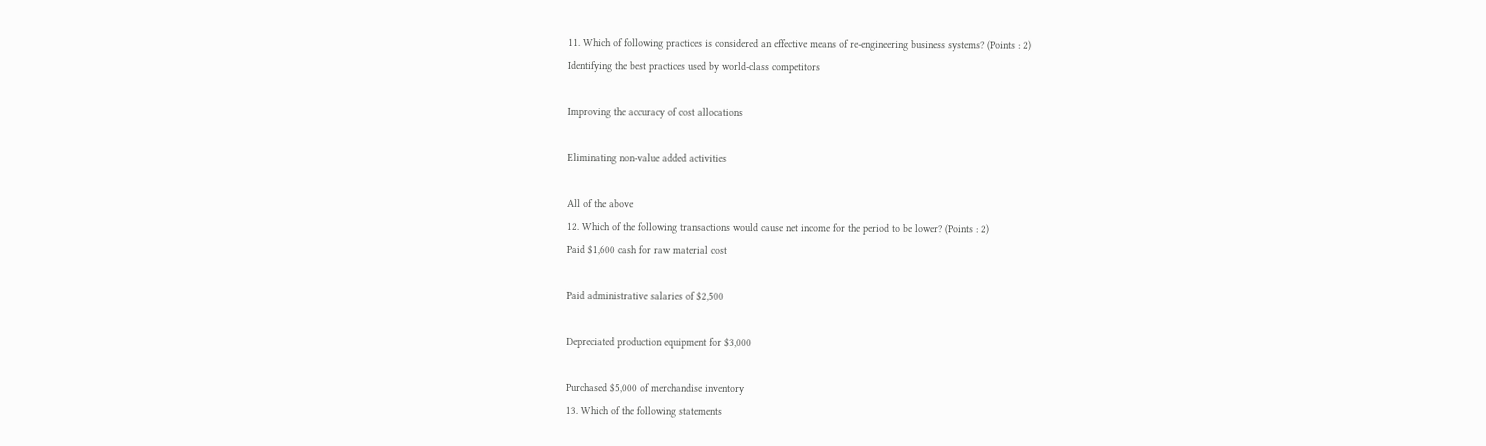11. Which of following practices is considered an effective means of re-engineering business systems? (Points : 2)
Identifying the best practices used by world-class competitors

Improving the accuracy of cost allocations

Eliminating non-value added activities

All of the above
12. Which of the following transactions would cause net income for the period to be lower? (Points : 2)
Paid $1,600 cash for raw material cost

Paid administrative salaries of $2,500

Depreciated production equipment for $3,000

Purchased $5,000 of merchandise inventory
13. Which of the following statements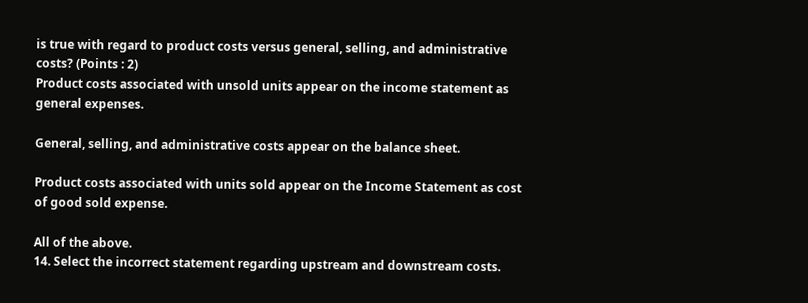is true with regard to product costs versus general, selling, and administrative costs? (Points : 2)
Product costs associated with unsold units appear on the income statement as general expenses.

General, selling, and administrative costs appear on the balance sheet.

Product costs associated with units sold appear on the Income Statement as cost of good sold expense.

All of the above.
14. Select the incorrect statement regarding upstream and downstream costs.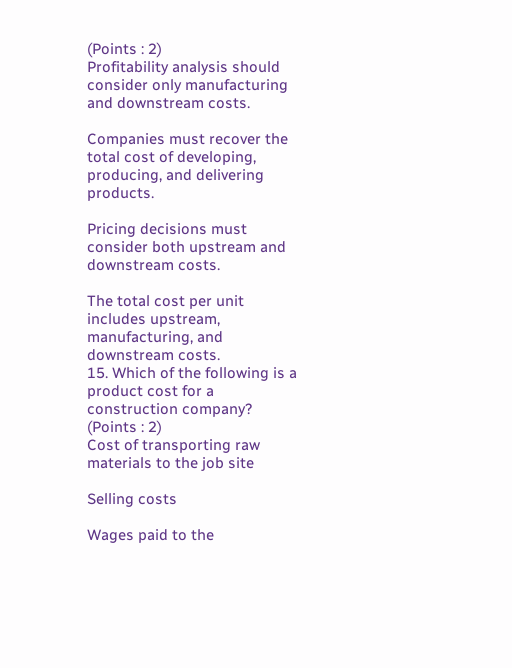(Points : 2)
Profitability analysis should consider only manufacturing and downstream costs.

Companies must recover the total cost of developing, producing, and delivering products.

Pricing decisions must consider both upstream and downstream costs.

The total cost per unit includes upstream, manufacturing, and downstream costs.
15. Which of the following is a product cost for a construction company? (Points : 2)
Cost of transporting raw materials to the job site

Selling costs

Wages paid to the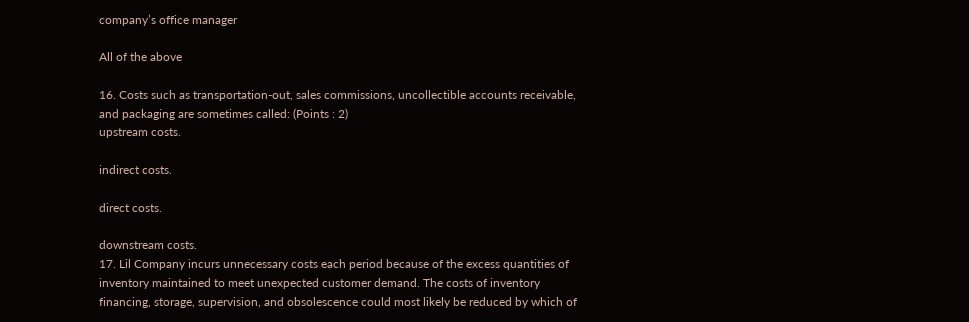company’s office manager

All of the above

16. Costs such as transportation-out, sales commissions, uncollectible accounts receivable, and packaging are sometimes called: (Points : 2)
upstream costs.

indirect costs.

direct costs.

downstream costs.
17. Lil Company incurs unnecessary costs each period because of the excess quantities of inventory maintained to meet unexpected customer demand. The costs of inventory financing, storage, supervision, and obsolescence could most likely be reduced by which of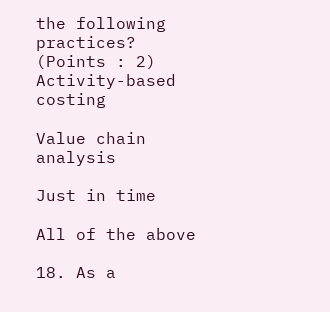the following practices? (Points : 2)
Activity-based costing

Value chain analysis

Just in time

All of the above

18. As a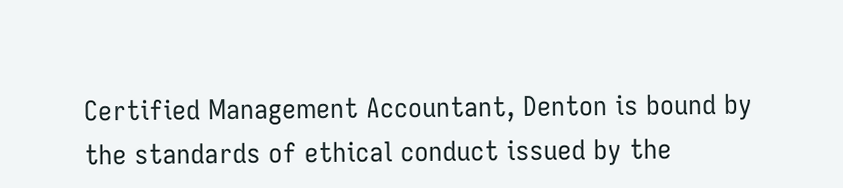Certified Management Accountant, Denton is bound by the standards of ethical conduct issued by the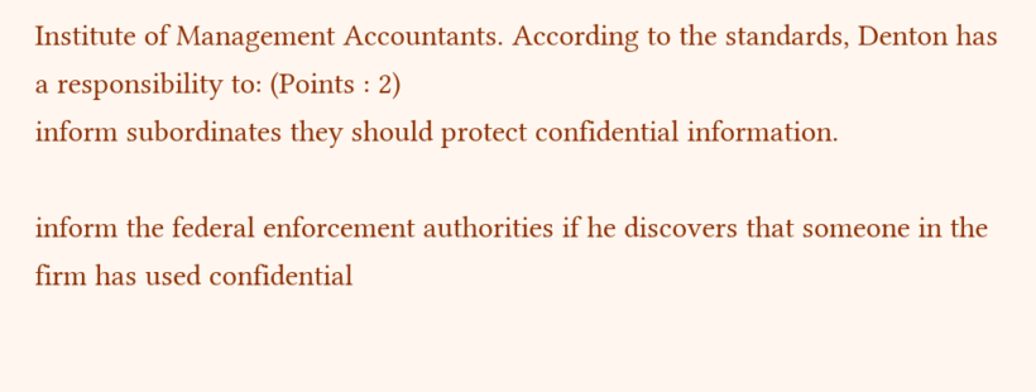Institute of Management Accountants. According to the standards, Denton has a responsibility to: (Points : 2)
inform subordinates they should protect confidential information.

inform the federal enforcement authorities if he discovers that someone in the firm has used confidential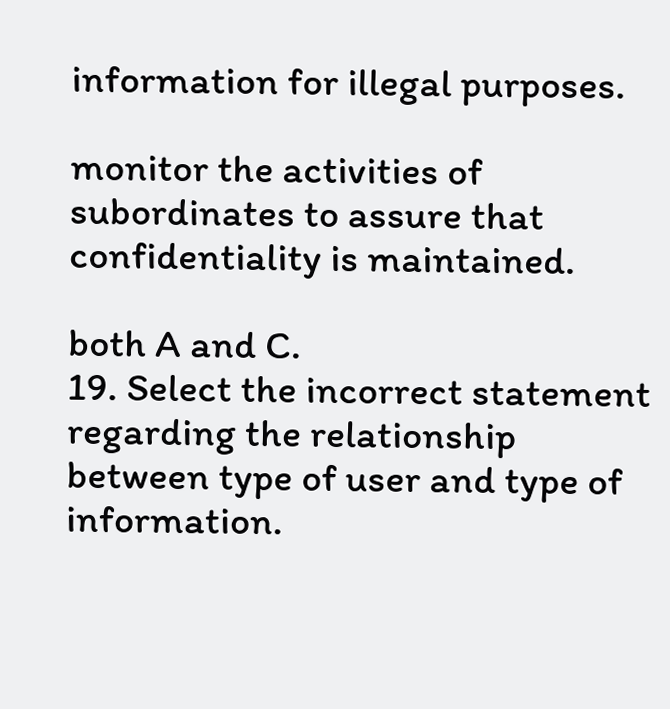information for illegal purposes.

monitor the activities of subordinates to assure that confidentiality is maintained.

both A and C.
19. Select the incorrect statement regarding the relationship between type of user and type of information.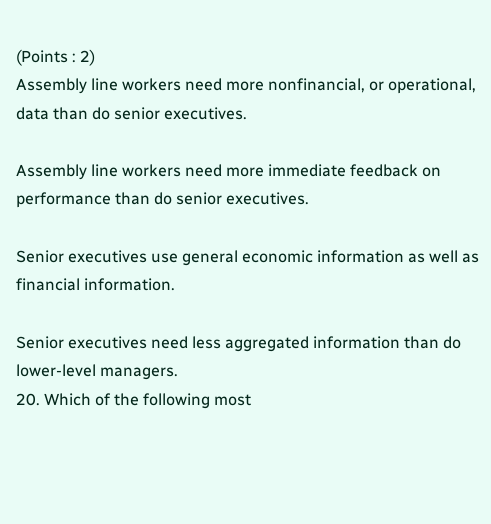(Points : 2)
Assembly line workers need more nonfinancial, or operational, data than do senior executives.

Assembly line workers need more immediate feedback on performance than do senior executives.

Senior executives use general economic information as well as financial information.

Senior executives need less aggregated information than do lower-level managers.
20. Which of the following most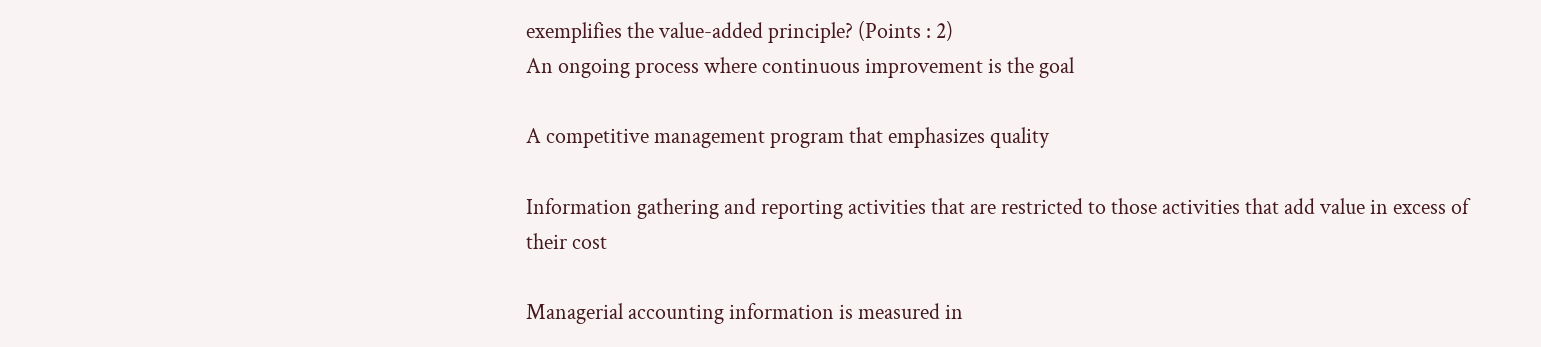exemplifies the value-added principle? (Points : 2)
An ongoing process where continuous improvement is the goal

A competitive management program that emphasizes quality

Information gathering and reporting activities that are restricted to those activities that add value in excess of their cost

Managerial accounting information is measured in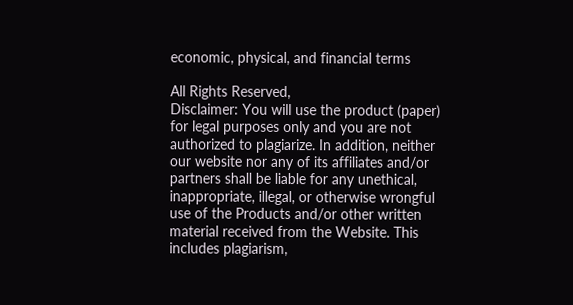economic, physical, and financial terms

All Rights Reserved,
Disclaimer: You will use the product (paper) for legal purposes only and you are not authorized to plagiarize. In addition, neither our website nor any of its affiliates and/or partners shall be liable for any unethical, inappropriate, illegal, or otherwise wrongful use of the Products and/or other written material received from the Website. This includes plagiarism,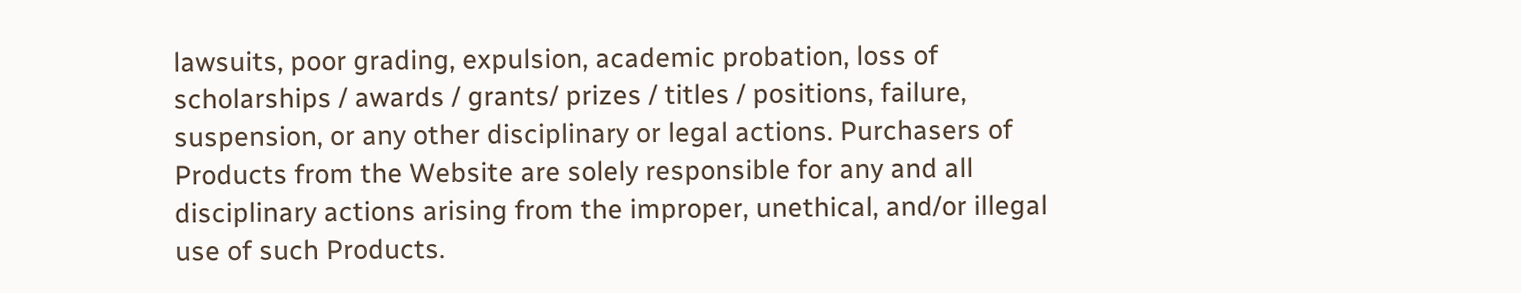lawsuits, poor grading, expulsion, academic probation, loss of scholarships / awards / grants/ prizes / titles / positions, failure, suspension, or any other disciplinary or legal actions. Purchasers of Products from the Website are solely responsible for any and all disciplinary actions arising from the improper, unethical, and/or illegal use of such Products.